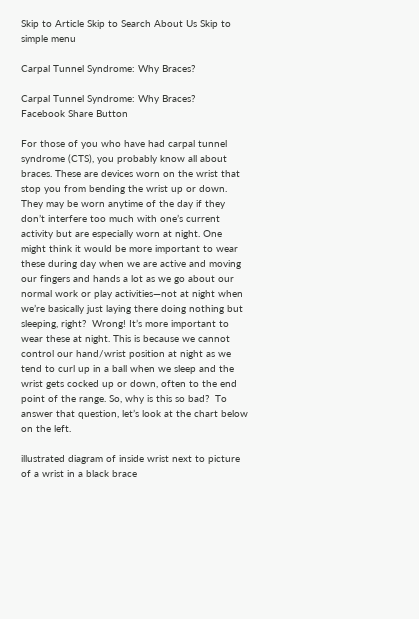Skip to Article Skip to Search About Us Skip to simple menu

Carpal Tunnel Syndrome: Why Braces?

Carpal Tunnel Syndrome: Why Braces?
Facebook Share Button

For those of you who have had carpal tunnel syndrome (CTS), you probably know all about braces. These are devices worn on the wrist that stop you from bending the wrist up or down.  They may be worn anytime of the day if they don’t interfere too much with one’s current activity but are especially worn at night. One might think it would be more important to wear these during day when we are active and moving our fingers and hands a lot as we go about our normal work or play activities—not at night when we’re basically just laying there doing nothing but sleeping, right?  Wrong! It’s more important to wear these at night. This is because we cannot control our hand/wrist position at night as we tend to curl up in a ball when we sleep and the wrist gets cocked up or down, often to the end point of the range. So, why is this so bad?  To answer that question, let’s look at the chart below on the left.

illustrated diagram of inside wrist next to picture of a wrist in a black brace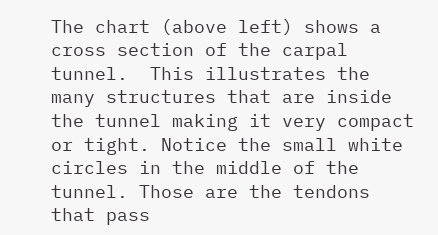The chart (above left) shows a cross section of the carpal tunnel.  This illustrates the many structures that are inside the tunnel making it very compact or tight. Notice the small white circles in the middle of the tunnel. Those are the tendons that pass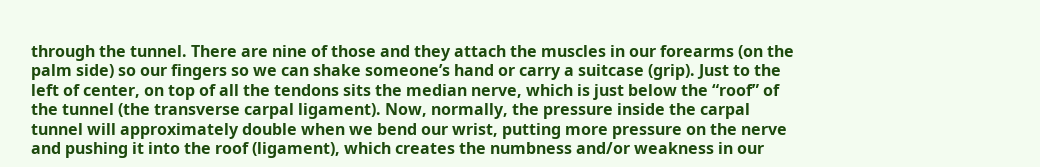through the tunnel. There are nine of those and they attach the muscles in our forearms (on the palm side) so our fingers so we can shake someone’s hand or carry a suitcase (grip). Just to the left of center, on top of all the tendons sits the median nerve, which is just below the “roof” of the tunnel (the transverse carpal ligament). Now, normally, the pressure inside the carpal tunnel will approximately double when we bend our wrist, putting more pressure on the nerve and pushing it into the roof (ligament), which creates the numbness and/or weakness in our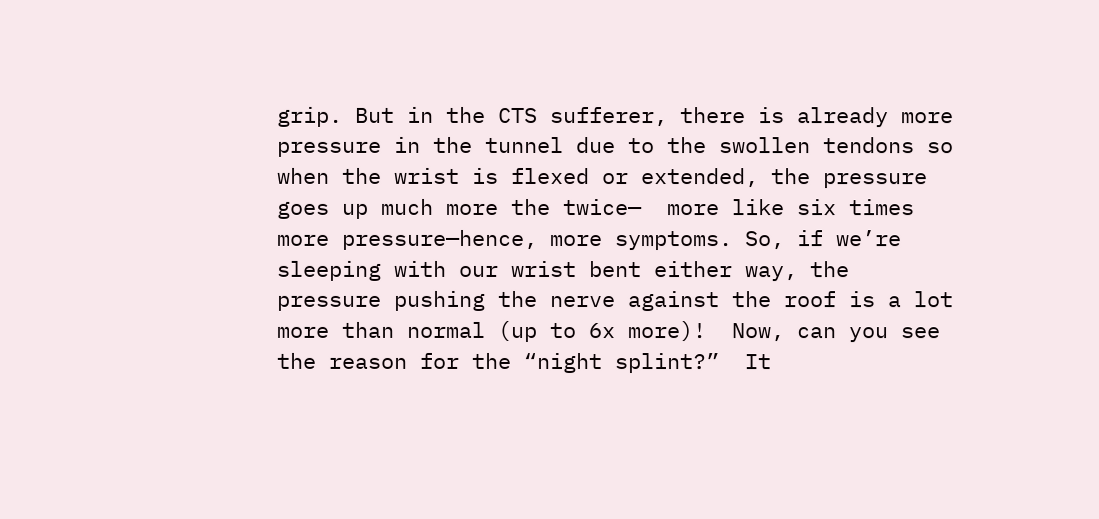grip. But in the CTS sufferer, there is already more pressure in the tunnel due to the swollen tendons so when the wrist is flexed or extended, the pressure goes up much more the twice—  more like six times more pressure—hence, more symptoms. So, if we’re sleeping with our wrist bent either way, the pressure pushing the nerve against the roof is a lot more than normal (up to 6x more)!  Now, can you see the reason for the “night splint?”  It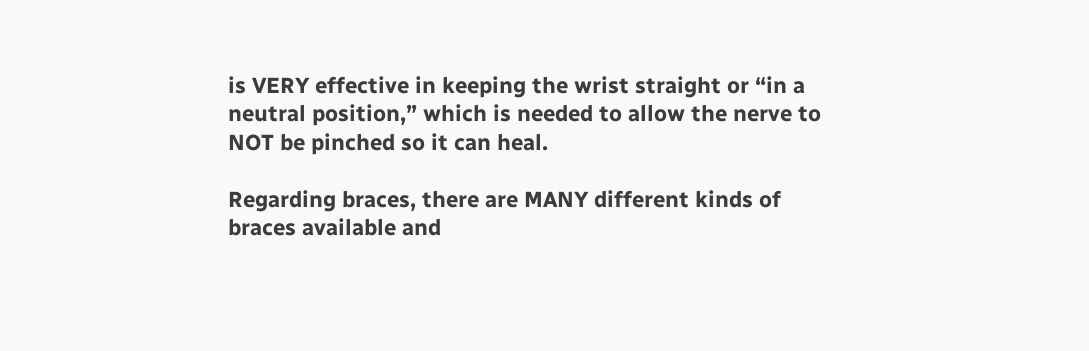is VERY effective in keeping the wrist straight or “in a neutral position,” which is needed to allow the nerve to NOT be pinched so it can heal.

Regarding braces, there are MANY different kinds of braces available and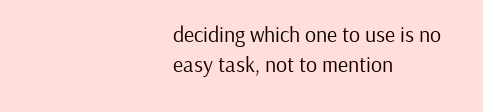deciding which one to use is no easy task, not to mention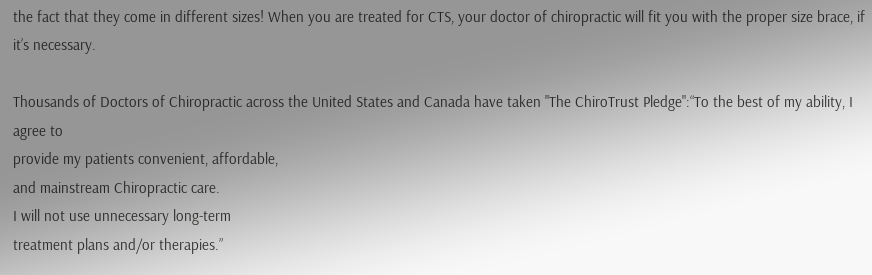the fact that they come in different sizes! When you are treated for CTS, your doctor of chiropractic will fit you with the proper size brace, if it’s necessary.

Thousands of Doctors of Chiropractic across the United States and Canada have taken "The ChiroTrust Pledge":“To the best of my ability, I agree to
provide my patients convenient, affordable,
and mainstream Chiropractic care.
I will not use unnecessary long-term
treatment plans and/or therapies.”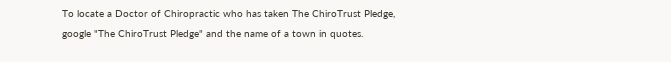To locate a Doctor of Chiropractic who has taken The ChiroTrust Pledge, google "The ChiroTrust Pledge" and the name of a town in quotes.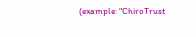(example: "ChiroTrust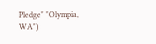Pledge" "Olympia, WA")